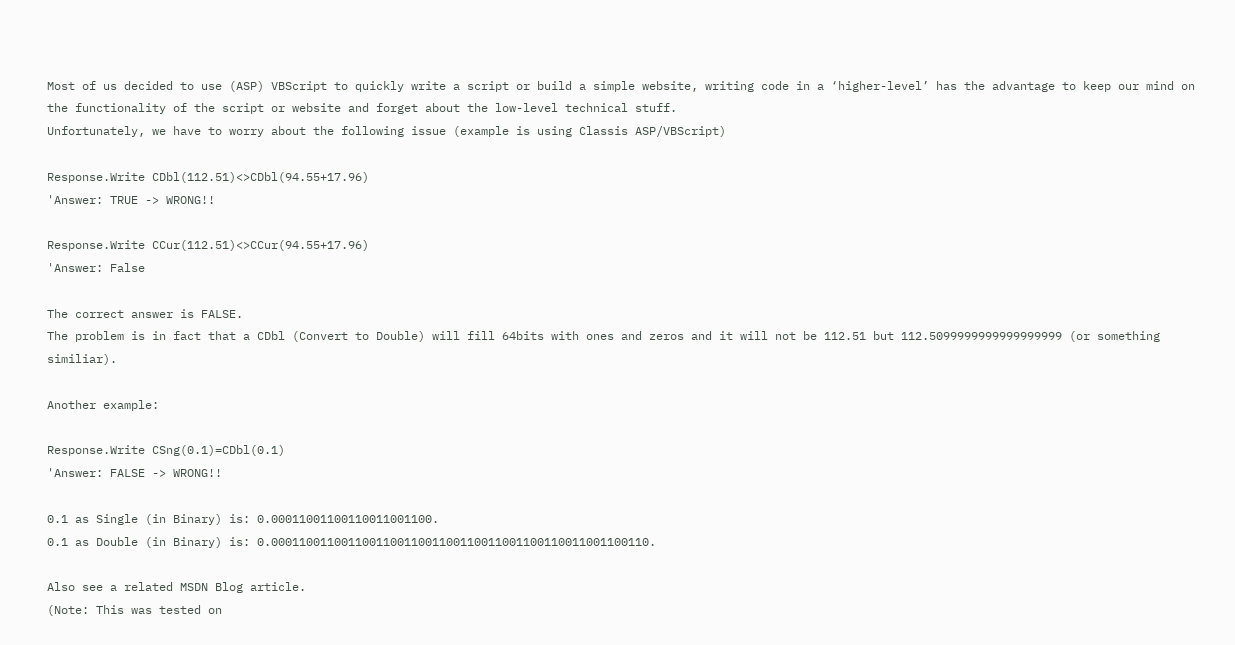Most of us decided to use (ASP) VBScript to quickly write a script or build a simple website, writing code in a ‘higher-level’ has the advantage to keep our mind on the functionality of the script or website and forget about the low-level technical stuff.
Unfortunately, we have to worry about the following issue (example is using Classis ASP/VBScript)

Response.Write CDbl(112.51)<>CDbl(94.55+17.96)
'Answer: TRUE -> WRONG!!

Response.Write CCur(112.51)<>CCur(94.55+17.96)
'Answer: False

The correct answer is FALSE.
The problem is in fact that a CDbl (Convert to Double) will fill 64bits with ones and zeros and it will not be 112.51 but 112.5099999999999999999 (or something similiar).

Another example:

Response.Write CSng(0.1)=CDbl(0.1)
'Answer: FALSE -> WRONG!!

0.1 as Single (in Binary) is: 0.00011001100110011001100.
0.1 as Double (in Binary) is: 0.000110011001100110011001100110011001100110011001100110.

Also see a related MSDN Blog article.
(Note: This was tested on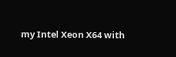my Intel Xeon X64 with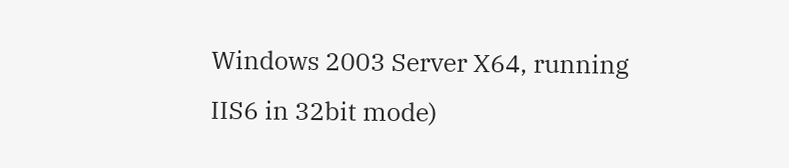Windows 2003 Server X64, running IIS6 in 32bit mode)